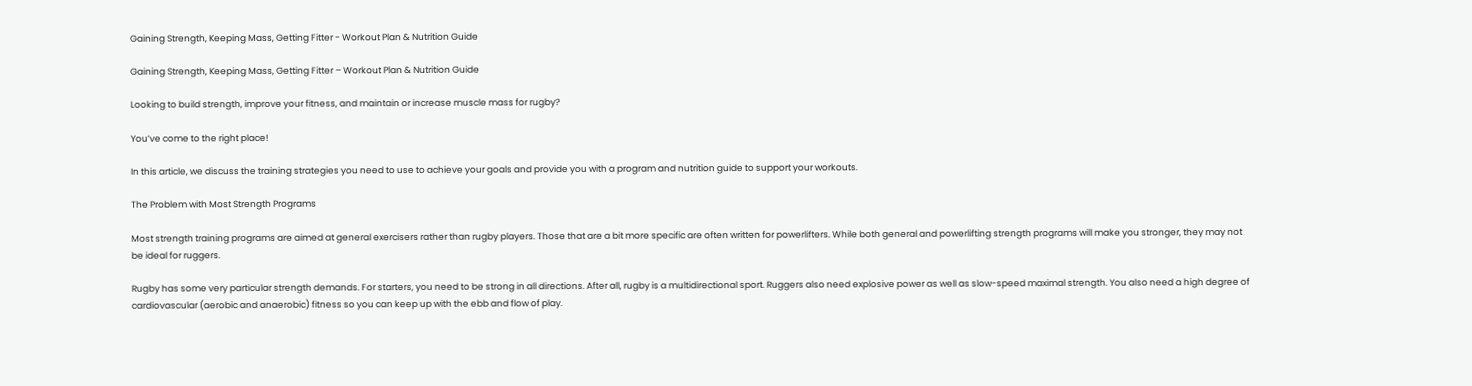Gaining Strength, Keeping Mass, Getting Fitter - Workout Plan & Nutrition Guide

Gaining Strength, Keeping Mass, Getting Fitter – Workout Plan & Nutrition Guide

Looking to build strength, improve your fitness, and maintain or increase muscle mass for rugby?

You’ve come to the right place!

In this article, we discuss the training strategies you need to use to achieve your goals and provide you with a program and nutrition guide to support your workouts.

The Problem with Most Strength Programs

Most strength training programs are aimed at general exercisers rather than rugby players. Those that are a bit more specific are often written for powerlifters. While both general and powerlifting strength programs will make you stronger, they may not be ideal for ruggers.

Rugby has some very particular strength demands. For starters, you need to be strong in all directions. After all, rugby is a multidirectional sport. Ruggers also need explosive power as well as slow-speed maximal strength. You also need a high degree of cardiovascular (aerobic and anaerobic) fitness so you can keep up with the ebb and flow of play.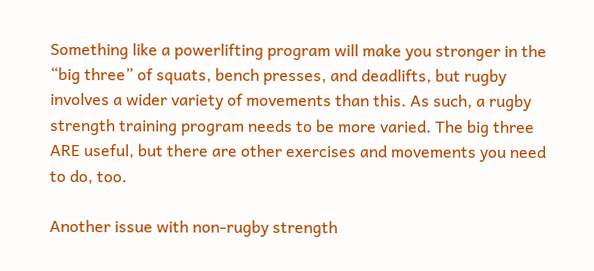Something like a powerlifting program will make you stronger in the “big three” of squats, bench presses, and deadlifts, but rugby involves a wider variety of movements than this. As such, a rugby strength training program needs to be more varied. The big three ARE useful, but there are other exercises and movements you need to do, too.

Another issue with non-rugby strength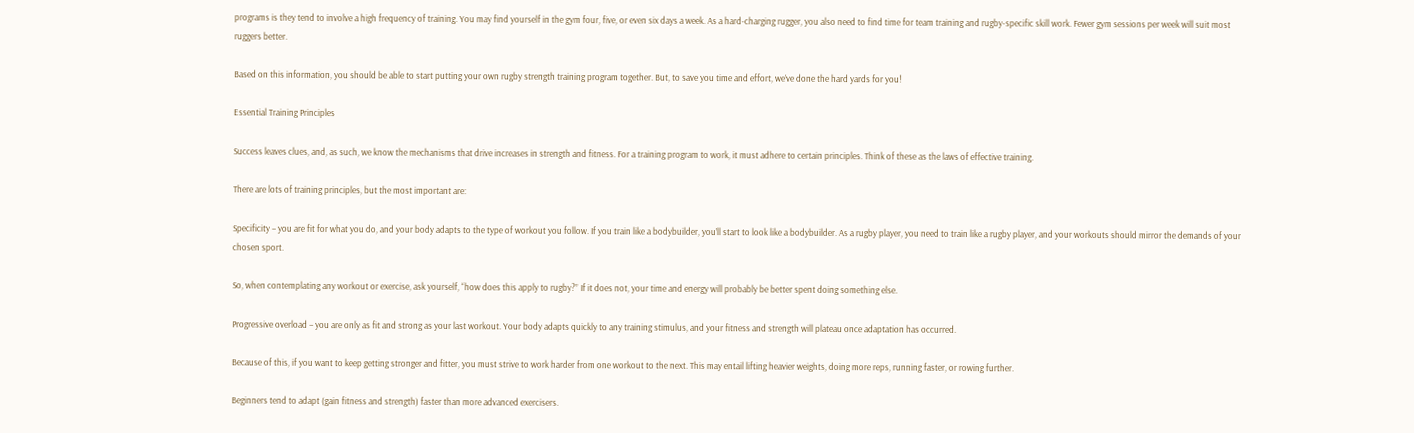programs is they tend to involve a high frequency of training. You may find yourself in the gym four, five, or even six days a week. As a hard-charging rugger, you also need to find time for team training and rugby-specific skill work. Fewer gym sessions per week will suit most ruggers better.

Based on this information, you should be able to start putting your own rugby strength training program together. But, to save you time and effort, we’ve done the hard yards for you!

Essential Training Principles

Success leaves clues, and, as such, we know the mechanisms that drive increases in strength and fitness. For a training program to work, it must adhere to certain principles. Think of these as the laws of effective training.

There are lots of training principles, but the most important are:

Specificity – you are fit for what you do, and your body adapts to the type of workout you follow. If you train like a bodybuilder, you’ll start to look like a bodybuilder. As a rugby player, you need to train like a rugby player, and your workouts should mirror the demands of your chosen sport.

So, when contemplating any workout or exercise, ask yourself, “how does this apply to rugby?” If it does not, your time and energy will probably be better spent doing something else.

Progressive overload – you are only as fit and strong as your last workout. Your body adapts quickly to any training stimulus, and your fitness and strength will plateau once adaptation has occurred.

Because of this, if you want to keep getting stronger and fitter, you must strive to work harder from one workout to the next. This may entail lifting heavier weights, doing more reps, running faster, or rowing further.

Beginners tend to adapt (gain fitness and strength) faster than more advanced exercisers.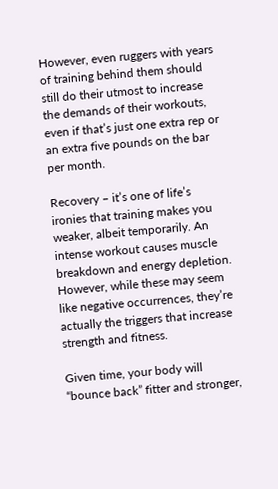However, even ruggers with years of training behind them should still do their utmost to increase the demands of their workouts, even if that’s just one extra rep or an extra five pounds on the bar per month.

Recovery – it’s one of life’s ironies that training makes you weaker, albeit temporarily. An intense workout causes muscle breakdown and energy depletion. However, while these may seem like negative occurrences, they’re actually the triggers that increase strength and fitness.

Given time, your body will “bounce back” fitter and stronger,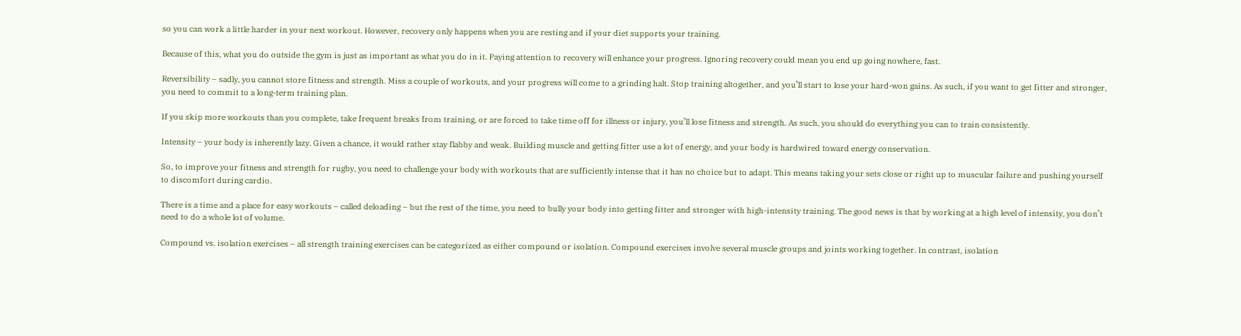so you can work a little harder in your next workout. However, recovery only happens when you are resting and if your diet supports your training.

Because of this, what you do outside the gym is just as important as what you do in it. Paying attention to recovery will enhance your progress. Ignoring recovery could mean you end up going nowhere, fast.

Reversibility – sadly, you cannot store fitness and strength. Miss a couple of workouts, and your progress will come to a grinding halt. Stop training altogether, and you’ll start to lose your hard-won gains. As such, if you want to get fitter and stronger, you need to commit to a long-term training plan.

If you skip more workouts than you complete, take frequent breaks from training, or are forced to take time off for illness or injury, you’ll lose fitness and strength. As such, you should do everything you can to train consistently.

Intensity – your body is inherently lazy. Given a chance, it would rather stay flabby and weak. Building muscle and getting fitter use a lot of energy, and your body is hardwired toward energy conservation.

So, to improve your fitness and strength for rugby, you need to challenge your body with workouts that are sufficiently intense that it has no choice but to adapt. This means taking your sets close or right up to muscular failure and pushing yourself to discomfort during cardio.

There is a time and a place for easy workouts – called deloading – but the rest of the time, you need to bully your body into getting fitter and stronger with high-intensity training. The good news is that by working at a high level of intensity, you don’t need to do a whole lot of volume.

Compound vs. isolation exercises – all strength training exercises can be categorized as either compound or isolation. Compound exercises involve several muscle groups and joints working together. In contrast, isolation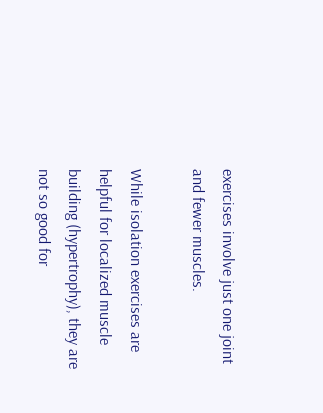exercises involve just one joint and fewer muscles.

While isolation exercises are helpful for localized muscle building (hypertrophy), they are not so good for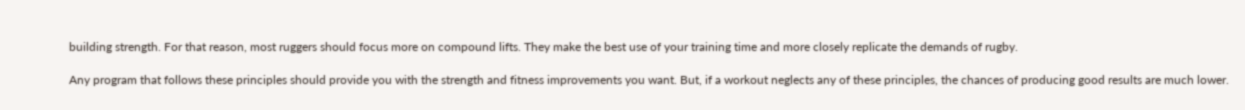building strength. For that reason, most ruggers should focus more on compound lifts. They make the best use of your training time and more closely replicate the demands of rugby.

Any program that follows these principles should provide you with the strength and fitness improvements you want. But, if a workout neglects any of these principles, the chances of producing good results are much lower.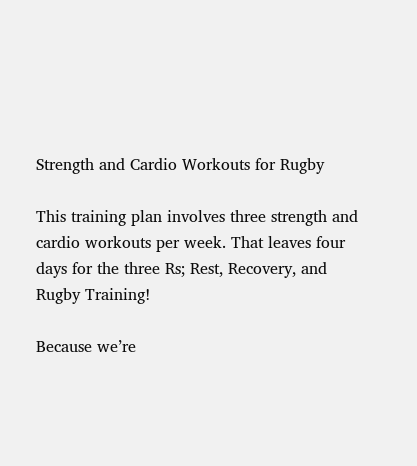Strength and Cardio Workouts for Rugby

This training plan involves three strength and cardio workouts per week. That leaves four days for the three Rs; Rest, Recovery, and Rugby Training!

Because we’re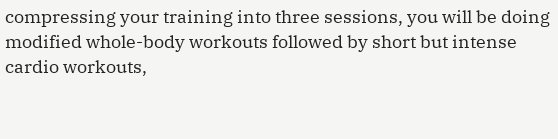compressing your training into three sessions, you will be doing modified whole-body workouts followed by short but intense cardio workouts,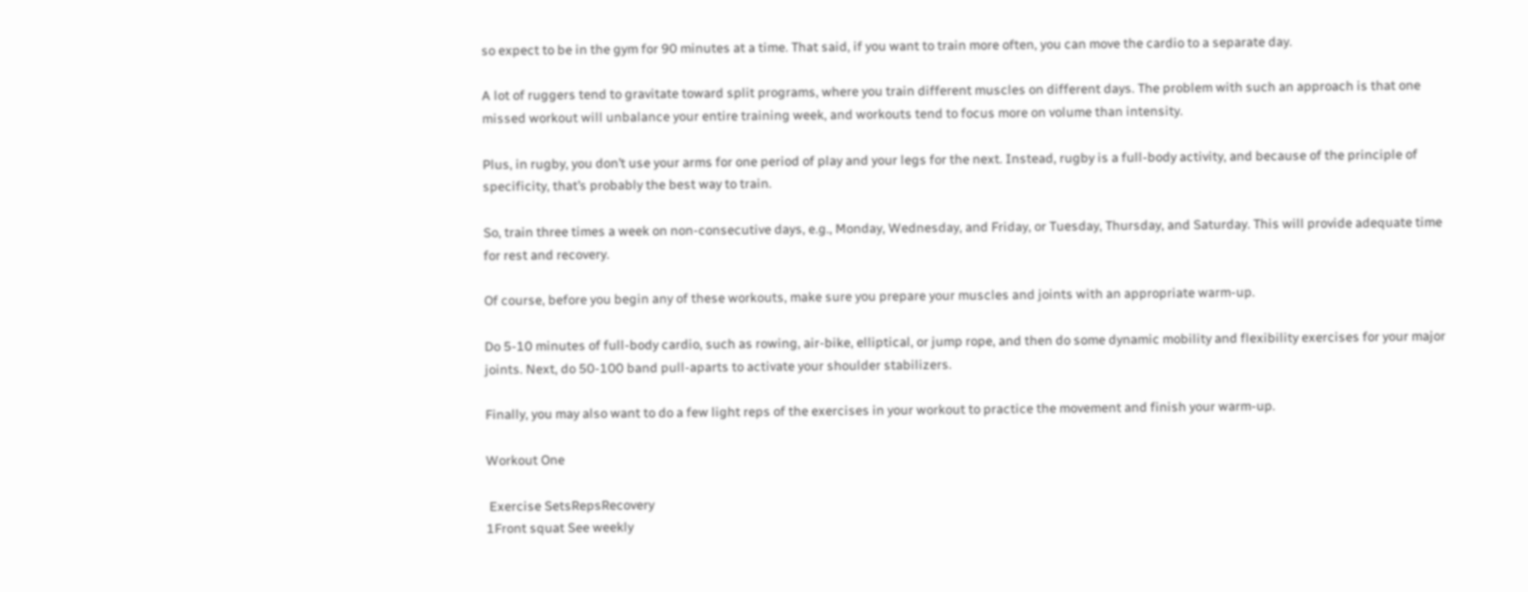so expect to be in the gym for 90 minutes at a time. That said, if you want to train more often, you can move the cardio to a separate day.

A lot of ruggers tend to gravitate toward split programs, where you train different muscles on different days. The problem with such an approach is that one missed workout will unbalance your entire training week, and workouts tend to focus more on volume than intensity.

Plus, in rugby, you don’t use your arms for one period of play and your legs for the next. Instead, rugby is a full-body activity, and because of the principle of specificity, that’s probably the best way to train.

So, train three times a week on non-consecutive days, e.g., Monday, Wednesday, and Friday, or Tuesday, Thursday, and Saturday. This will provide adequate time for rest and recovery.

Of course, before you begin any of these workouts, make sure you prepare your muscles and joints with an appropriate warm-up.

Do 5-10 minutes of full-body cardio, such as rowing, air-bike, elliptical, or jump rope, and then do some dynamic mobility and flexibility exercises for your major joints. Next, do 50-100 band pull-aparts to activate your shoulder stabilizers.

Finally, you may also want to do a few light reps of the exercises in your workout to practice the movement and finish your warm-up.

Workout One

 Exercise SetsRepsRecovery
1Front squat See weekly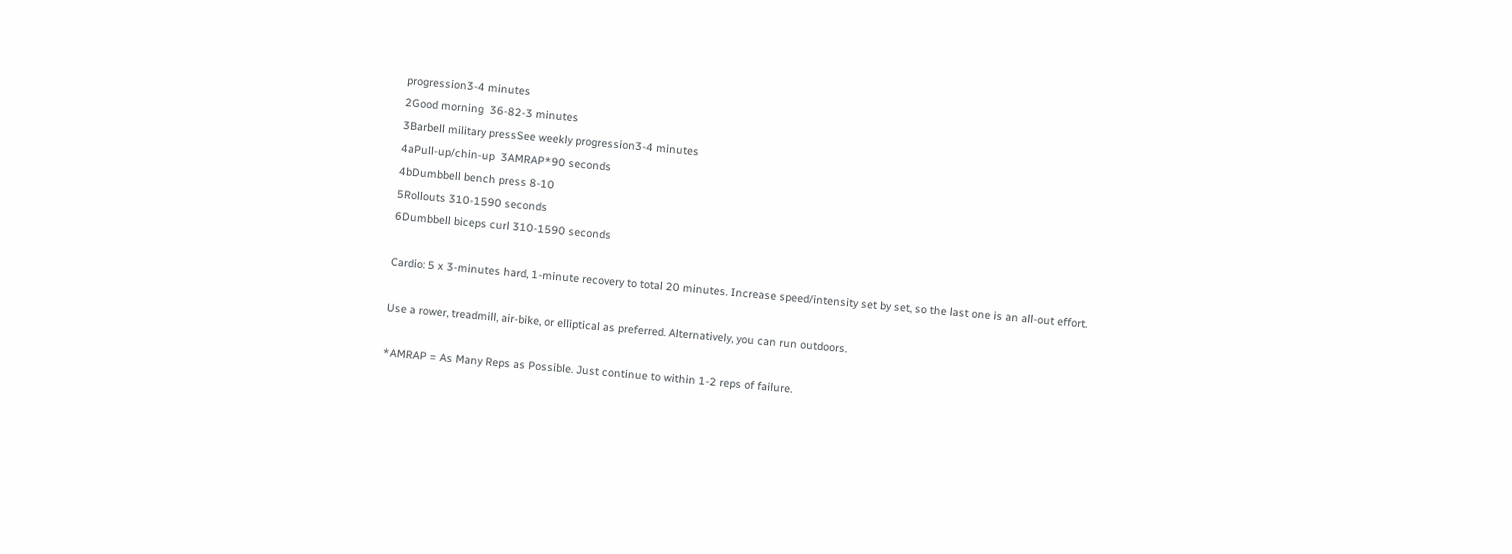progression3-4 minutes
2Good morning  36-82-3 minutes
3Barbell military pressSee weekly progression3-4 minutes
4aPull-up/chin-up  3AMRAP*90 seconds
4bDumbbell bench press 8-10
5Rollouts 310-1590 seconds
6Dumbbell biceps curl 310-1590 seconds

Cardio: 5 x 3-minutes hard, 1-minute recovery to total 20 minutes. Increase speed/intensity set by set, so the last one is an all-out effort.

Use a rower, treadmill, air-bike, or elliptical as preferred. Alternatively, you can run outdoors.

*AMRAP = As Many Reps as Possible. Just continue to within 1-2 reps of failure.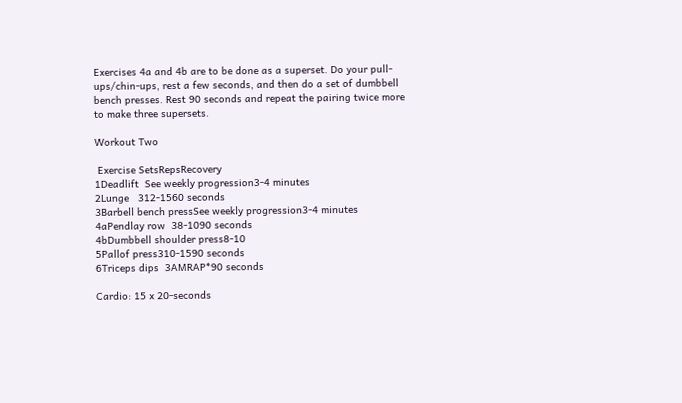Exercises 4a and 4b are to be done as a superset. Do your pull-ups/chin-ups, rest a few seconds, and then do a set of dumbbell bench presses. Rest 90 seconds and repeat the pairing twice more to make three supersets.

Workout Two

 Exercise SetsRepsRecovery
1Deadlift  See weekly progression3-4 minutes
2Lunge   312-1560 seconds
3Barbell bench pressSee weekly progression3-4 minutes
4aPendlay row  38-1090 seconds
4bDumbbell shoulder press8-10
5Pallof press310-1590 seconds
6Triceps dips  3AMRAP*90 seconds

Cardio: 15 x 20-seconds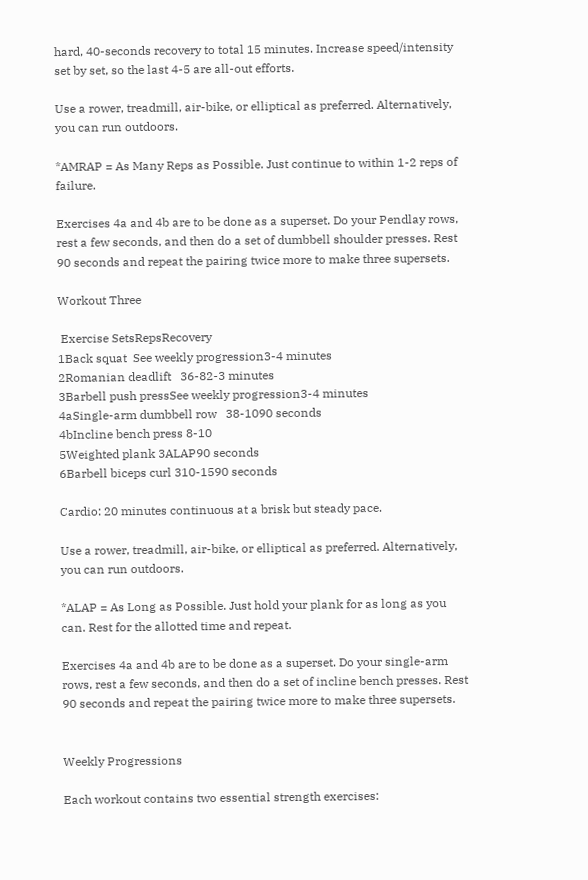hard, 40-seconds recovery to total 15 minutes. Increase speed/intensity set by set, so the last 4-5 are all-out efforts.

Use a rower, treadmill, air-bike, or elliptical as preferred. Alternatively, you can run outdoors.

*AMRAP = As Many Reps as Possible. Just continue to within 1-2 reps of failure.

Exercises 4a and 4b are to be done as a superset. Do your Pendlay rows, rest a few seconds, and then do a set of dumbbell shoulder presses. Rest 90 seconds and repeat the pairing twice more to make three supersets.

Workout Three

 Exercise SetsRepsRecovery
1Back squat  See weekly progression3-4 minutes
2Romanian deadlift   36-82-3 minutes
3Barbell push pressSee weekly progression3-4 minutes
4aSingle-arm dumbbell row   38-1090 seconds
4bIncline bench press 8-10
5Weighted plank 3ALAP90 seconds
6Barbell biceps curl 310-1590 seconds

Cardio: 20 minutes continuous at a brisk but steady pace.

Use a rower, treadmill, air-bike, or elliptical as preferred. Alternatively, you can run outdoors.

*ALAP = As Long as Possible. Just hold your plank for as long as you can. Rest for the allotted time and repeat.

Exercises 4a and 4b are to be done as a superset. Do your single-arm rows, rest a few seconds, and then do a set of incline bench presses. Rest 90 seconds and repeat the pairing twice more to make three supersets.


Weekly Progressions

Each workout contains two essential strength exercises: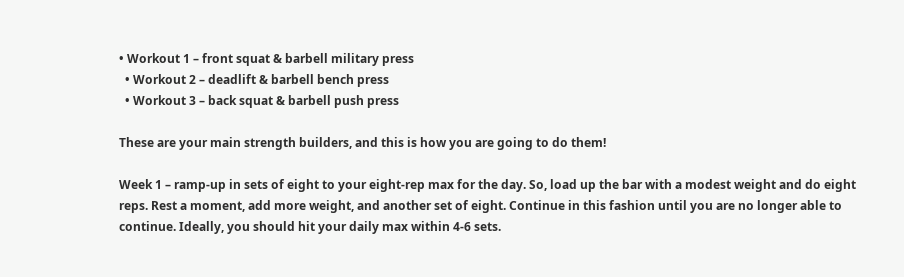• Workout 1 – front squat & barbell military press
  • Workout 2 – deadlift & barbell bench press
  • Workout 3 – back squat & barbell push press

These are your main strength builders, and this is how you are going to do them!

Week 1 – ramp-up in sets of eight to your eight-rep max for the day. So, load up the bar with a modest weight and do eight reps. Rest a moment, add more weight, and another set of eight. Continue in this fashion until you are no longer able to continue. Ideally, you should hit your daily max within 4-6 sets.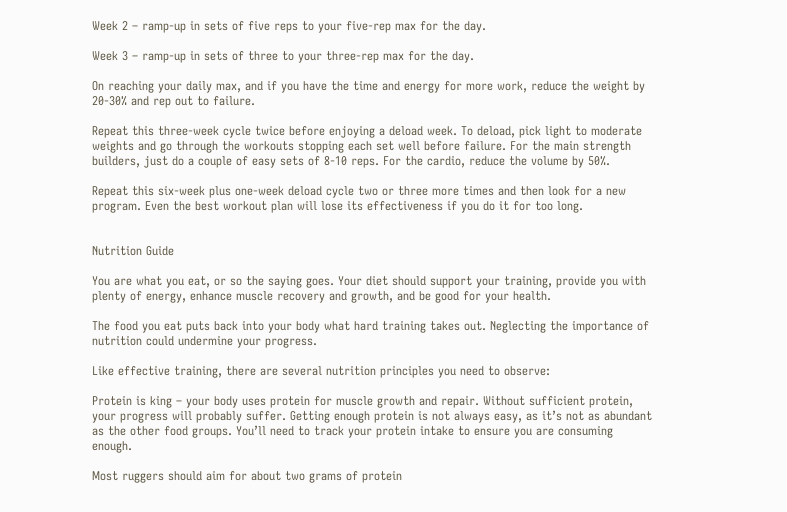Week 2 – ramp-up in sets of five reps to your five-rep max for the day.

Week 3 – ramp-up in sets of three to your three-rep max for the day.

On reaching your daily max, and if you have the time and energy for more work, reduce the weight by 20-30% and rep out to failure.

Repeat this three-week cycle twice before enjoying a deload week. To deload, pick light to moderate weights and go through the workouts stopping each set well before failure. For the main strength builders, just do a couple of easy sets of 8-10 reps. For the cardio, reduce the volume by 50%.

Repeat this six-week plus one-week deload cycle two or three more times and then look for a new program. Even the best workout plan will lose its effectiveness if you do it for too long.


Nutrition Guide

You are what you eat, or so the saying goes. Your diet should support your training, provide you with plenty of energy, enhance muscle recovery and growth, and be good for your health.

The food you eat puts back into your body what hard training takes out. Neglecting the importance of nutrition could undermine your progress.

Like effective training, there are several nutrition principles you need to observe:

Protein is king – your body uses protein for muscle growth and repair. Without sufficient protein, your progress will probably suffer. Getting enough protein is not always easy, as it’s not as abundant as the other food groups. You’ll need to track your protein intake to ensure you are consuming enough.

Most ruggers should aim for about two grams of protein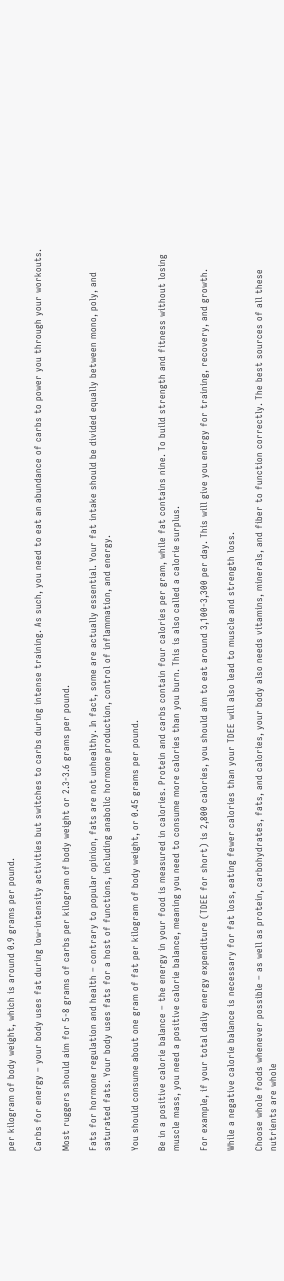per kilogram of body weight, which is around 0.9 grams per pound.

Carbs for energy – your body uses fat during low-intensity activities but switches to carbs during intense training. As such, you need to eat an abundance of carbs to power you through your workouts.

Most ruggers should aim for 5-8 grams of carbs per kilogram of body weight or 2.3-3.6 grams per pound.

Fats for hormone regulation and health – contrary to popular opinion, fats are not unhealthy. In fact, some are actually essential. Your fat intake should be divided equally between mono, poly, and saturated fats. Your body uses fats for a host of functions, including anabolic hormone production, control of inflammation, and energy.

You should consume about one gram of fat per kilogram of body weight, or 0.45 grams per pound.

Be in a positive calorie balance – the energy in your food is measured in calories. Protein and carbs contain four calories per gram, while fat contains nine. To build strength and fitness without losing muscle mass, you need a positive calorie balance, meaning you need to consume more calories than you burn. This is also called a calorie surplus.

For example, if your total daily energy expenditure (TDEE for short) is 2,800 calories, you should aim to eat around 3,100-3,300 per day. This will give you energy for training, recovery, and growth.

While a negative calorie balance is necessary for fat loss, eating fewer calories than your TDEE will also lead to muscle and strength loss.

Choose whole foods whenever possible – as well as protein, carbohydrates, fats, and calories, your body also needs vitamins, minerals, and fiber to function correctly. The best sources of all these nutrients are whole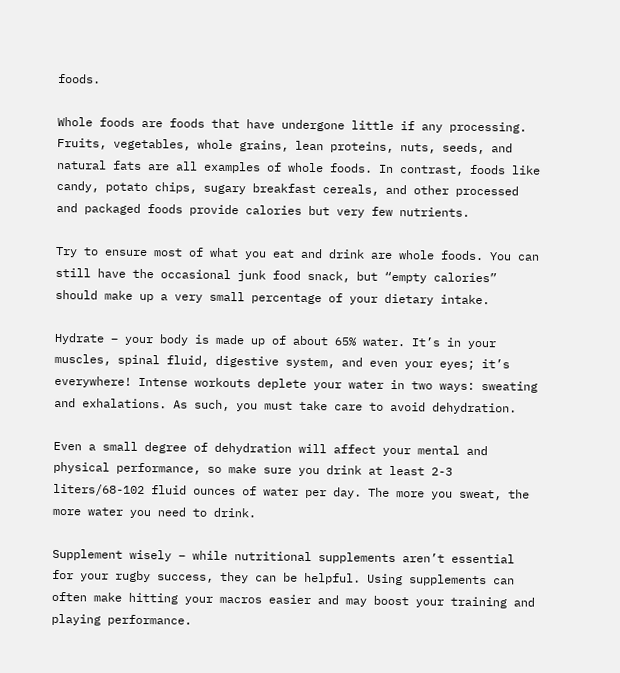foods.

Whole foods are foods that have undergone little if any processing. Fruits, vegetables, whole grains, lean proteins, nuts, seeds, and natural fats are all examples of whole foods. In contrast, foods like candy, potato chips, sugary breakfast cereals, and other processed and packaged foods provide calories but very few nutrients.

Try to ensure most of what you eat and drink are whole foods. You can still have the occasional junk food snack, but “empty calories” should make up a very small percentage of your dietary intake.

Hydrate – your body is made up of about 65% water. It’s in your muscles, spinal fluid, digestive system, and even your eyes; it’s everywhere! Intense workouts deplete your water in two ways: sweating and exhalations. As such, you must take care to avoid dehydration.

Even a small degree of dehydration will affect your mental and physical performance, so make sure you drink at least 2-3 liters/68-102 fluid ounces of water per day. The more you sweat, the more water you need to drink.

Supplement wisely – while nutritional supplements aren’t essential for your rugby success, they can be helpful. Using supplements can often make hitting your macros easier and may boost your training and playing performance.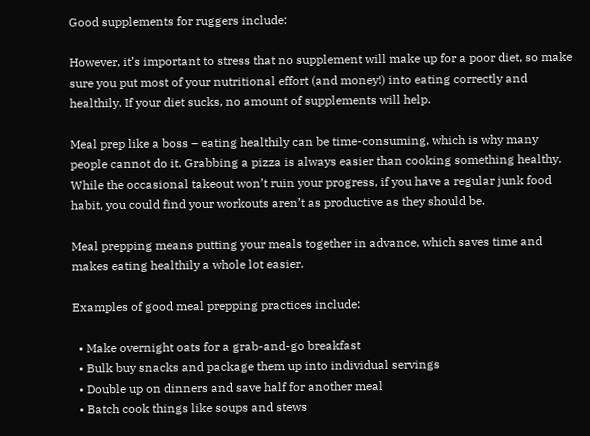Good supplements for ruggers include:

However, it’s important to stress that no supplement will make up for a poor diet, so make sure you put most of your nutritional effort (and money!) into eating correctly and healthily. If your diet sucks, no amount of supplements will help.

Meal prep like a boss – eating healthily can be time-consuming, which is why many people cannot do it. Grabbing a pizza is always easier than cooking something healthy. While the occasional takeout won’t ruin your progress, if you have a regular junk food habit, you could find your workouts aren’t as productive as they should be.

Meal prepping means putting your meals together in advance, which saves time and makes eating healthily a whole lot easier.

Examples of good meal prepping practices include:

  • Make overnight oats for a grab-and-go breakfast
  • Bulk buy snacks and package them up into individual servings
  • Double up on dinners and save half for another meal
  • Batch cook things like soups and stews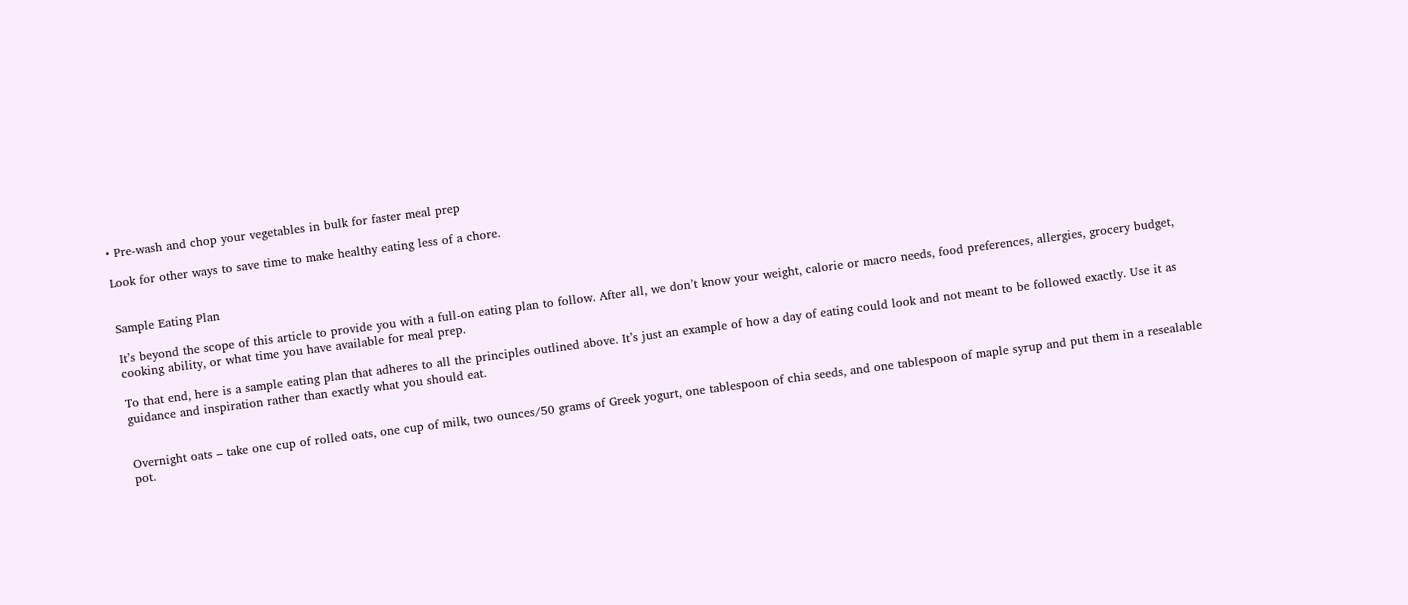• Pre-wash and chop your vegetables in bulk for faster meal prep

Look for other ways to save time to make healthy eating less of a chore.


Sample Eating Plan

It’s beyond the scope of this article to provide you with a full-on eating plan to follow. After all, we don’t know your weight, calorie or macro needs, food preferences, allergies, grocery budget, cooking ability, or what time you have available for meal prep.

To that end, here is a sample eating plan that adheres to all the principles outlined above. It’s just an example of how a day of eating could look and not meant to be followed exactly. Use it as guidance and inspiration rather than exactly what you should eat.


Overnight oats – take one cup of rolled oats, one cup of milk, two ounces/50 grams of Greek yogurt, one tablespoon of chia seeds, and one tablespoon of maple syrup and put them in a resealable pot.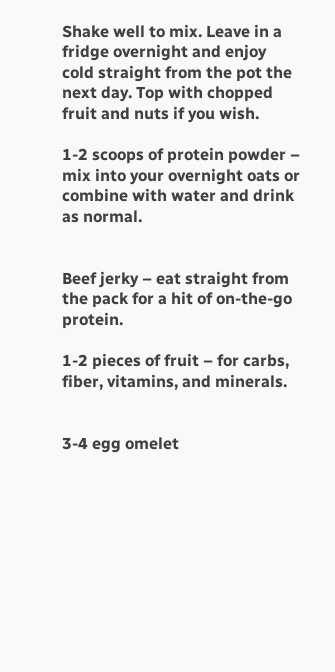Shake well to mix. Leave in a fridge overnight and enjoy cold straight from the pot the next day. Top with chopped fruit and nuts if you wish.

1-2 scoops of protein powder – mix into your overnight oats or combine with water and drink as normal.


Beef jerky – eat straight from the pack for a hit of on-the-go protein.

1-2 pieces of fruit – for carbs, fiber, vitamins, and minerals.


3-4 egg omelet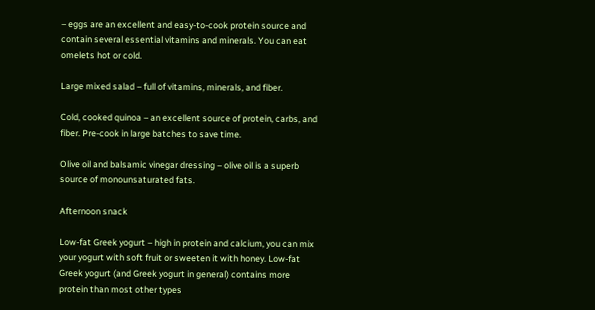– eggs are an excellent and easy-to-cook protein source and contain several essential vitamins and minerals. You can eat omelets hot or cold.

Large mixed salad – full of vitamins, minerals, and fiber.

Cold, cooked quinoa – an excellent source of protein, carbs, and fiber. Pre-cook in large batches to save time.

Olive oil and balsamic vinegar dressing – olive oil is a superb source of monounsaturated fats.

Afternoon snack

Low-fat Greek yogurt – high in protein and calcium, you can mix your yogurt with soft fruit or sweeten it with honey. Low-fat Greek yogurt (and Greek yogurt in general) contains more protein than most other types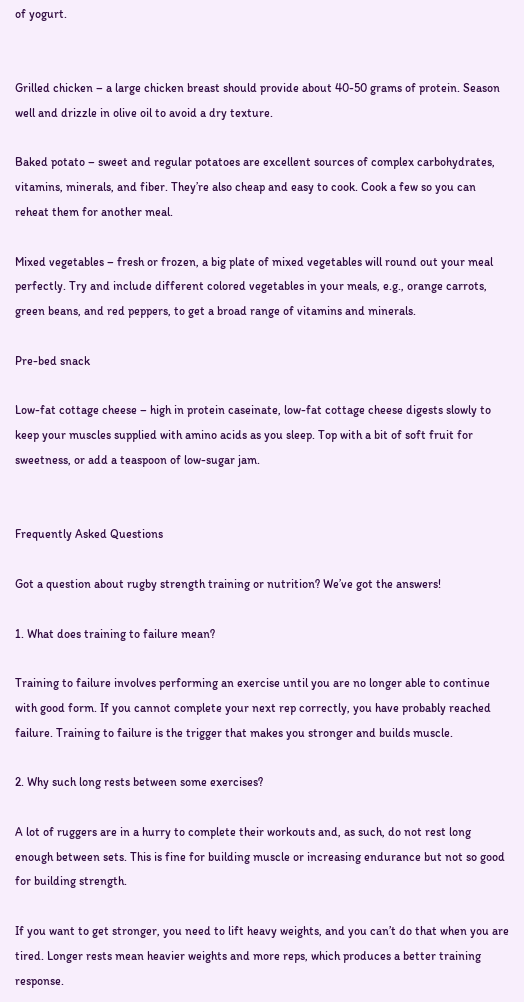of yogurt.


Grilled chicken – a large chicken breast should provide about 40-50 grams of protein. Season well and drizzle in olive oil to avoid a dry texture.

Baked potato – sweet and regular potatoes are excellent sources of complex carbohydrates, vitamins, minerals, and fiber. They’re also cheap and easy to cook. Cook a few so you can reheat them for another meal.

Mixed vegetables – fresh or frozen, a big plate of mixed vegetables will round out your meal perfectly. Try and include different colored vegetables in your meals, e.g., orange carrots, green beans, and red peppers, to get a broad range of vitamins and minerals.

Pre-bed snack

Low-fat cottage cheese – high in protein caseinate, low-fat cottage cheese digests slowly to keep your muscles supplied with amino acids as you sleep. Top with a bit of soft fruit for sweetness, or add a teaspoon of low-sugar jam.


Frequently Asked Questions

Got a question about rugby strength training or nutrition? We’ve got the answers!

1. What does training to failure mean?

Training to failure involves performing an exercise until you are no longer able to continue with good form. If you cannot complete your next rep correctly, you have probably reached failure. Training to failure is the trigger that makes you stronger and builds muscle.

2. Why such long rests between some exercises?

A lot of ruggers are in a hurry to complete their workouts and, as such, do not rest long enough between sets. This is fine for building muscle or increasing endurance but not so good for building strength.

If you want to get stronger, you need to lift heavy weights, and you can’t do that when you are tired. Longer rests mean heavier weights and more reps, which produces a better training response.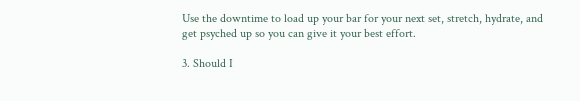Use the downtime to load up your bar for your next set, stretch, hydrate, and get psyched up so you can give it your best effort.

3. Should I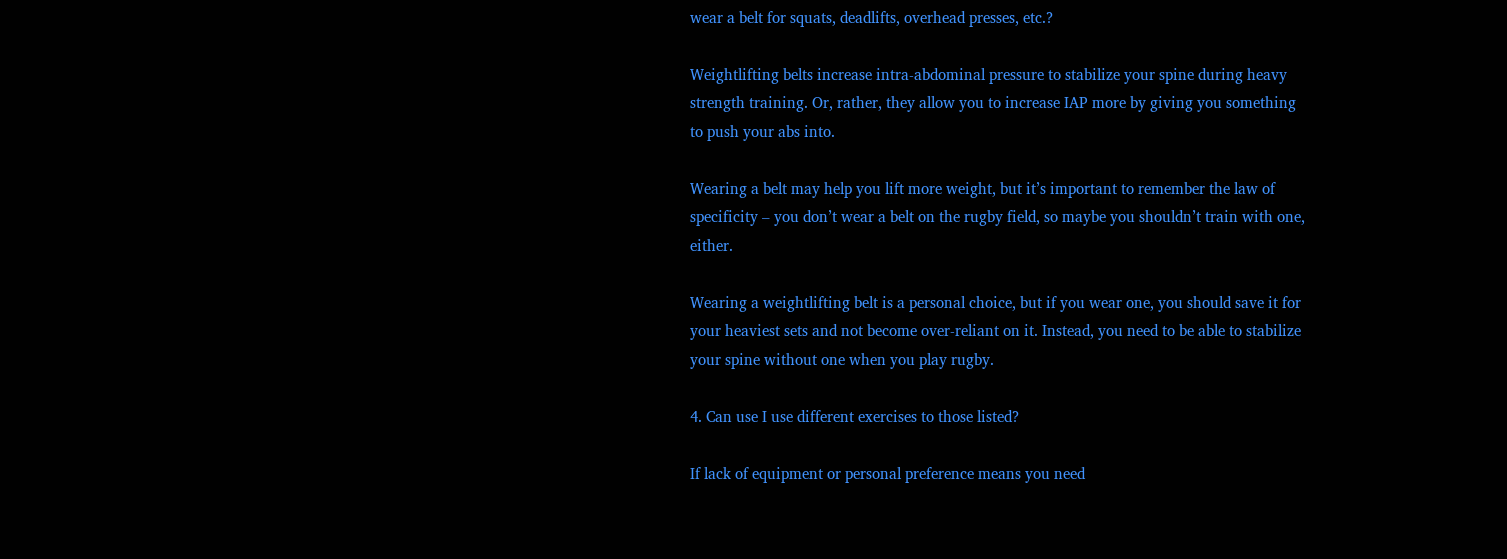wear a belt for squats, deadlifts, overhead presses, etc.?

Weightlifting belts increase intra-abdominal pressure to stabilize your spine during heavy strength training. Or, rather, they allow you to increase IAP more by giving you something to push your abs into.

Wearing a belt may help you lift more weight, but it’s important to remember the law of specificity – you don’t wear a belt on the rugby field, so maybe you shouldn’t train with one, either.

Wearing a weightlifting belt is a personal choice, but if you wear one, you should save it for your heaviest sets and not become over-reliant on it. Instead, you need to be able to stabilize your spine without one when you play rugby.

4. Can use I use different exercises to those listed?

If lack of equipment or personal preference means you need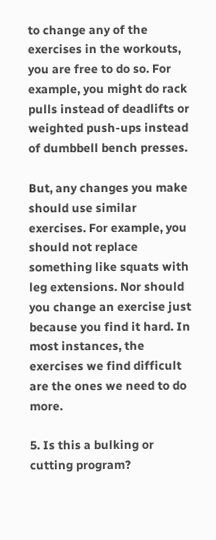to change any of the exercises in the workouts, you are free to do so. For example, you might do rack pulls instead of deadlifts or weighted push-ups instead of dumbbell bench presses.

But, any changes you make should use similar exercises. For example, you should not replace something like squats with leg extensions. Nor should you change an exercise just because you find it hard. In most instances, the exercises we find difficult are the ones we need to do more.

5. Is this a bulking or cutting program?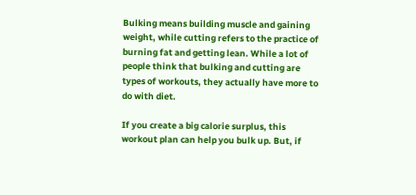Bulking means building muscle and gaining weight, while cutting refers to the practice of burning fat and getting lean. While a lot of people think that bulking and cutting are types of workouts, they actually have more to do with diet.

If you create a big calorie surplus, this workout plan can help you bulk up. But, if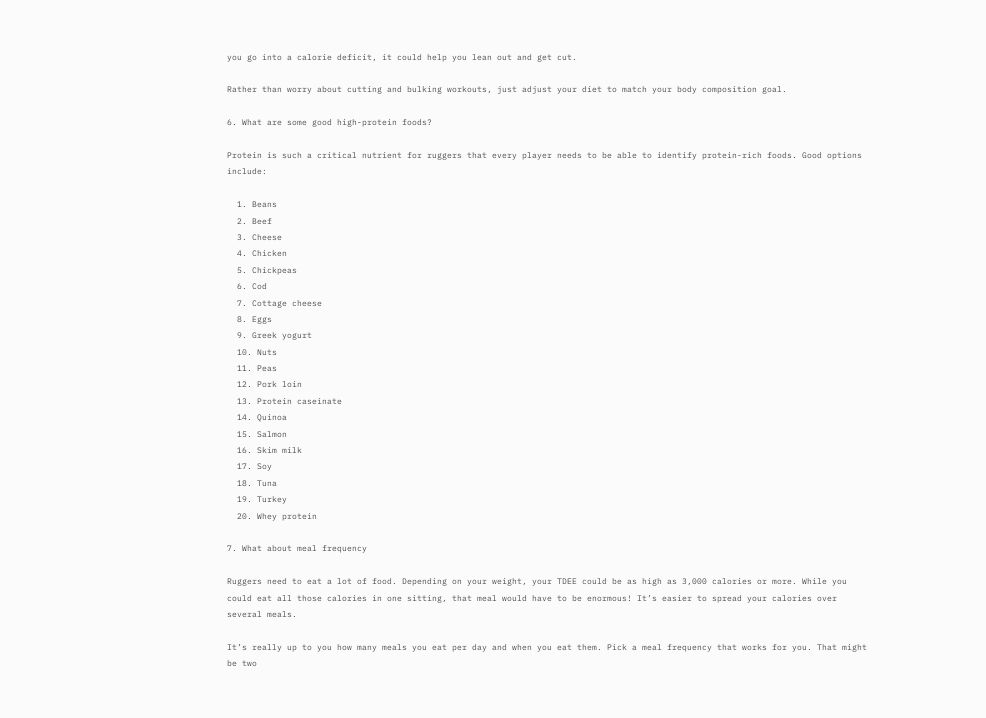you go into a calorie deficit, it could help you lean out and get cut.

Rather than worry about cutting and bulking workouts, just adjust your diet to match your body composition goal.

6. What are some good high-protein foods?

Protein is such a critical nutrient for ruggers that every player needs to be able to identify protein-rich foods. Good options include:

  1. Beans
  2. Beef
  3. Cheese
  4. Chicken
  5. Chickpeas
  6. Cod
  7. Cottage cheese
  8. Eggs
  9. Greek yogurt
  10. Nuts
  11. Peas
  12. Pork loin
  13. Protein caseinate
  14. Quinoa
  15. Salmon
  16. Skim milk
  17. Soy
  18. Tuna
  19. Turkey
  20. Whey protein

7. What about meal frequency

Ruggers need to eat a lot of food. Depending on your weight, your TDEE could be as high as 3,000 calories or more. While you could eat all those calories in one sitting, that meal would have to be enormous! It’s easier to spread your calories over several meals.

It’s really up to you how many meals you eat per day and when you eat them. Pick a meal frequency that works for you. That might be two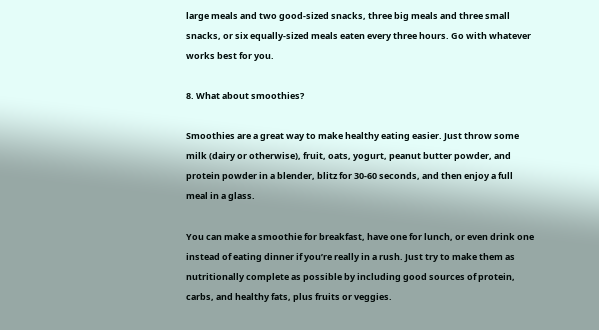large meals and two good-sized snacks, three big meals and three small snacks, or six equally-sized meals eaten every three hours. Go with whatever works best for you.

8. What about smoothies?

Smoothies are a great way to make healthy eating easier. Just throw some milk (dairy or otherwise), fruit, oats, yogurt, peanut butter powder, and protein powder in a blender, blitz for 30-60 seconds, and then enjoy a full meal in a glass.

You can make a smoothie for breakfast, have one for lunch, or even drink one instead of eating dinner if you’re really in a rush. Just try to make them as nutritionally complete as possible by including good sources of protein, carbs, and healthy fats, plus fruits or veggies.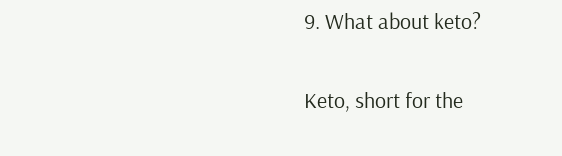9. What about keto?

Keto, short for the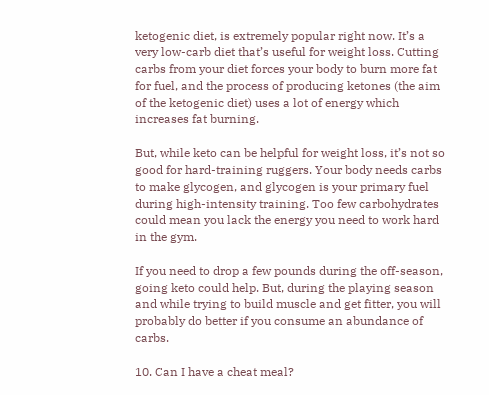ketogenic diet, is extremely popular right now. It’s a very low-carb diet that’s useful for weight loss. Cutting carbs from your diet forces your body to burn more fat for fuel, and the process of producing ketones (the aim of the ketogenic diet) uses a lot of energy which increases fat burning.

But, while keto can be helpful for weight loss, it’s not so good for hard-training ruggers. Your body needs carbs to make glycogen, and glycogen is your primary fuel during high-intensity training. Too few carbohydrates could mean you lack the energy you need to work hard in the gym.

If you need to drop a few pounds during the off-season, going keto could help. But, during the playing season and while trying to build muscle and get fitter, you will probably do better if you consume an abundance of carbs.

10. Can I have a cheat meal?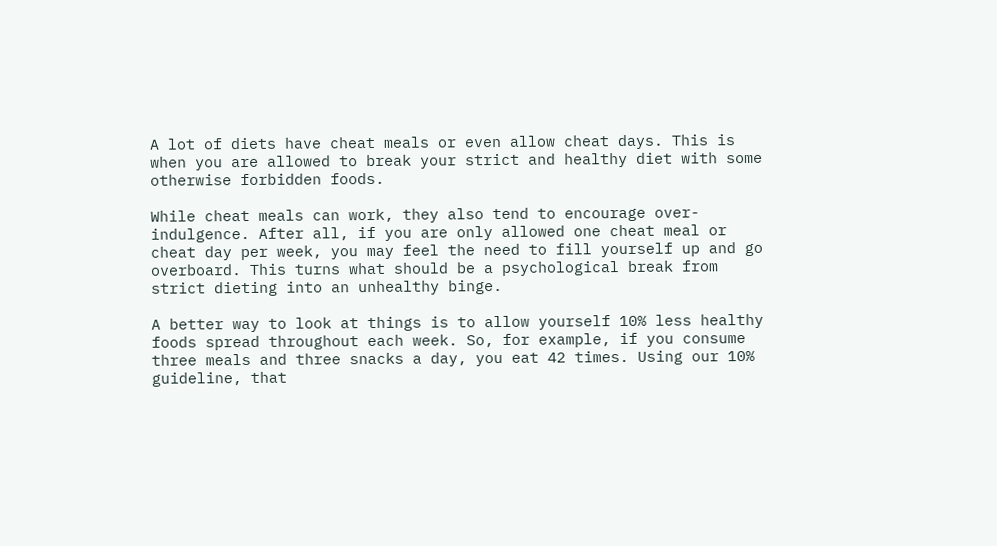A lot of diets have cheat meals or even allow cheat days. This is when you are allowed to break your strict and healthy diet with some otherwise forbidden foods.

While cheat meals can work, they also tend to encourage over-indulgence. After all, if you are only allowed one cheat meal or cheat day per week, you may feel the need to fill yourself up and go overboard. This turns what should be a psychological break from strict dieting into an unhealthy binge.

A better way to look at things is to allow yourself 10% less healthy foods spread throughout each week. So, for example, if you consume three meals and three snacks a day, you eat 42 times. Using our 10% guideline, that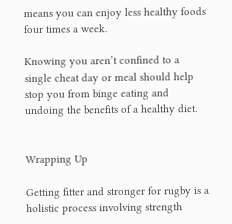means you can enjoy less healthy foods four times a week.

Knowing you aren’t confined to a single cheat day or meal should help stop you from binge eating and undoing the benefits of a healthy diet.


Wrapping Up

Getting fitter and stronger for rugby is a holistic process involving strength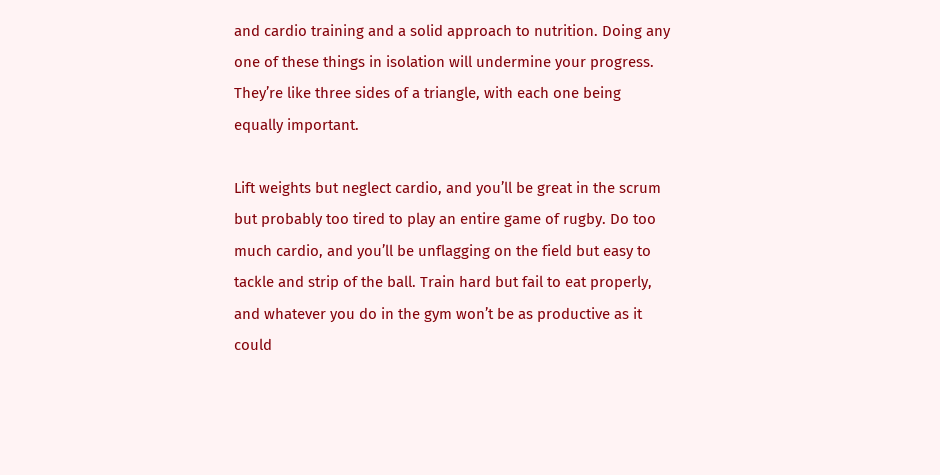and cardio training and a solid approach to nutrition. Doing any one of these things in isolation will undermine your progress. They’re like three sides of a triangle, with each one being equally important.

Lift weights but neglect cardio, and you’ll be great in the scrum but probably too tired to play an entire game of rugby. Do too much cardio, and you’ll be unflagging on the field but easy to tackle and strip of the ball. Train hard but fail to eat properly, and whatever you do in the gym won’t be as productive as it could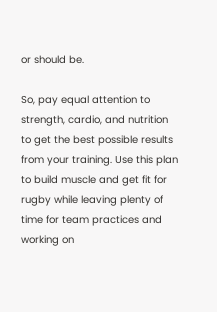or should be.

So, pay equal attention to strength, cardio, and nutrition to get the best possible results from your training. Use this plan to build muscle and get fit for rugby while leaving plenty of time for team practices and working on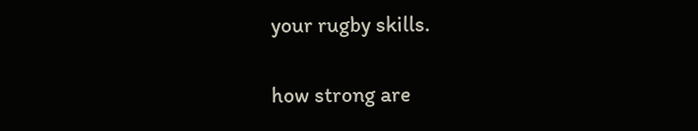your rugby skills.

how strong are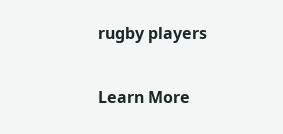rugby players

Learn More